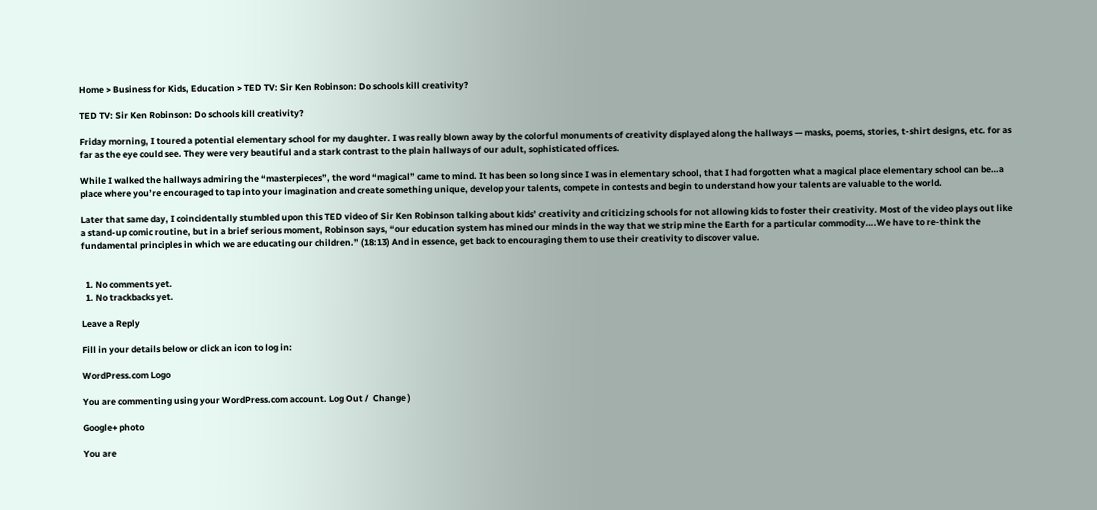Home > Business for Kids, Education > TED TV: Sir Ken Robinson: Do schools kill creativity?

TED TV: Sir Ken Robinson: Do schools kill creativity?

Friday morning, I toured a potential elementary school for my daughter. I was really blown away by the colorful monuments of creativity displayed along the hallways — masks, poems, stories, t-shirt designs, etc. for as far as the eye could see. They were very beautiful and a stark contrast to the plain hallways of our adult, sophisticated offices.

While I walked the hallways admiring the “masterpieces”, the word “magical” came to mind. It has been so long since I was in elementary school, that I had forgotten what a magical place elementary school can be…a place where you’re encouraged to tap into your imagination and create something unique, develop your talents, compete in contests and begin to understand how your talents are valuable to the world.

Later that same day, I coincidentally stumbled upon this TED video of Sir Ken Robinson talking about kids’ creativity and criticizing schools for not allowing kids to foster their creativity. Most of the video plays out like a stand-up comic routine, but in a brief serious moment, Robinson says, “our education system has mined our minds in the way that we strip mine the Earth for a particular commodity….We have to re-think the fundamental principles in which we are educating our children.” (18:13) And in essence, get back to encouraging them to use their creativity to discover value.


  1. No comments yet.
  1. No trackbacks yet.

Leave a Reply

Fill in your details below or click an icon to log in:

WordPress.com Logo

You are commenting using your WordPress.com account. Log Out /  Change )

Google+ photo

You are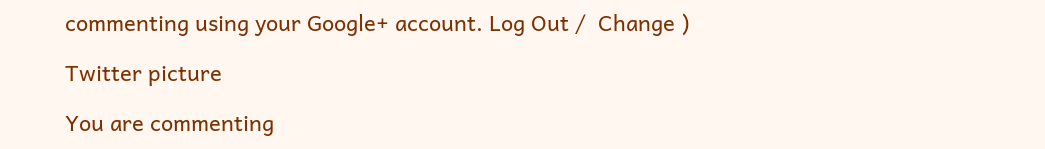commenting using your Google+ account. Log Out /  Change )

Twitter picture

You are commenting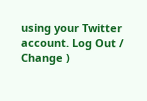using your Twitter account. Log Out /  Change )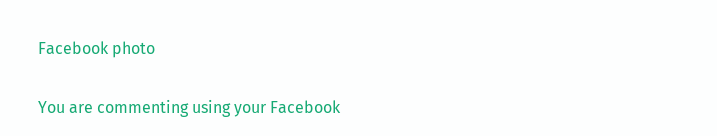Facebook photo

You are commenting using your Facebook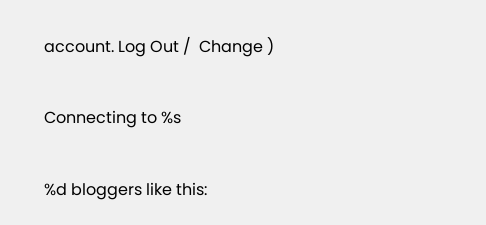account. Log Out /  Change )

Connecting to %s

%d bloggers like this: